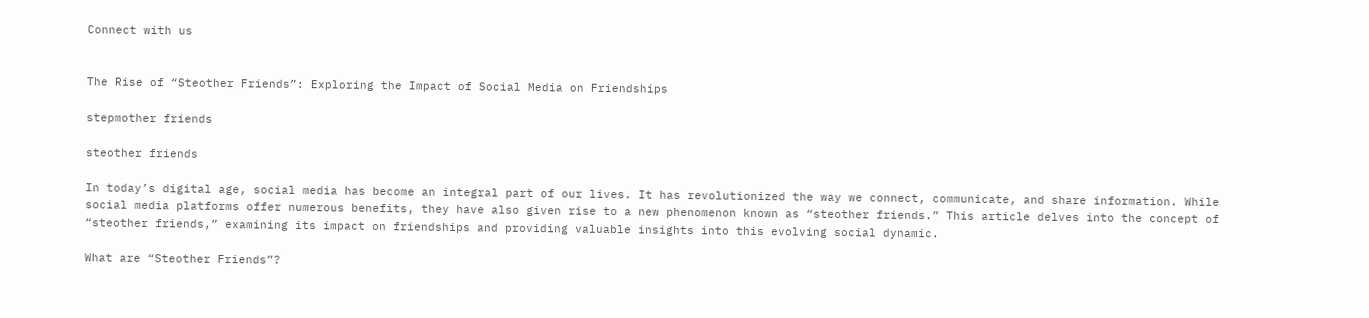Connect with us


The Rise of “Steother Friends”: Exploring the Impact of Social Media on Friendships

stepmother friends

steother friends

In today’s digital age, social media has become an integral part of our lives. It has revolutionized the way we connect, communicate, and share information. While social media platforms offer numerous benefits, they have also given rise to a new phenomenon known as “steother friends.” This article delves into the concept of “steother friends,” examining its impact on friendships and providing valuable insights into this evolving social dynamic.

What are “Steother Friends”?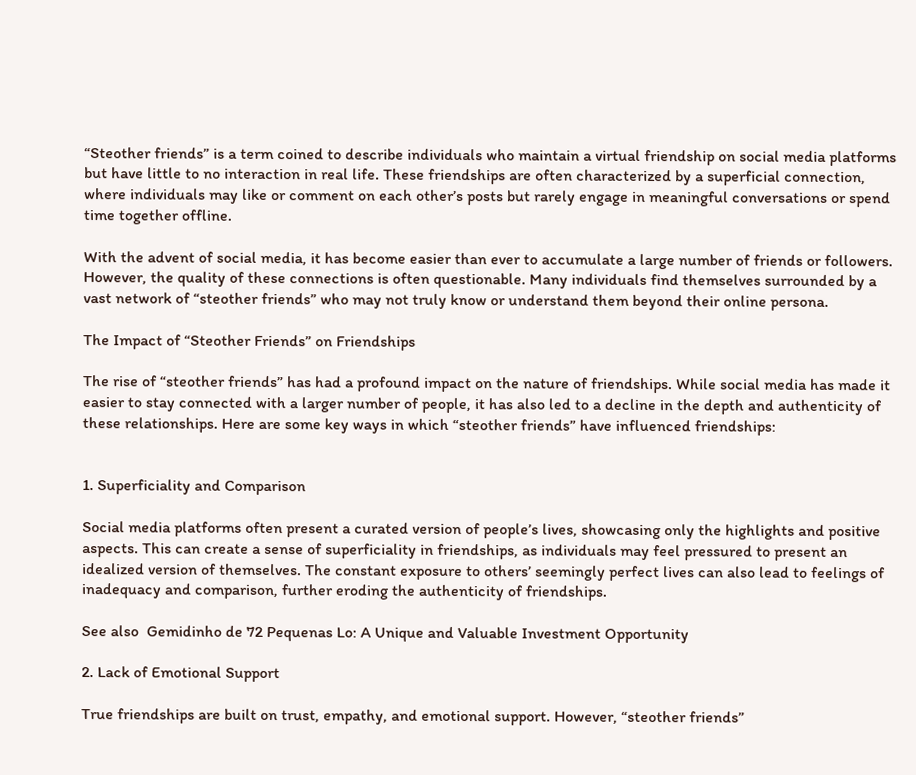“Steother friends” is a term coined to describe individuals who maintain a virtual friendship on social media platforms but have little to no interaction in real life. These friendships are often characterized by a superficial connection, where individuals may like or comment on each other’s posts but rarely engage in meaningful conversations or spend time together offline.

With the advent of social media, it has become easier than ever to accumulate a large number of friends or followers. However, the quality of these connections is often questionable. Many individuals find themselves surrounded by a vast network of “steother friends” who may not truly know or understand them beyond their online persona.

The Impact of “Steother Friends” on Friendships

The rise of “steother friends” has had a profound impact on the nature of friendships. While social media has made it easier to stay connected with a larger number of people, it has also led to a decline in the depth and authenticity of these relationships. Here are some key ways in which “steother friends” have influenced friendships:


1. Superficiality and Comparison

Social media platforms often present a curated version of people’s lives, showcasing only the highlights and positive aspects. This can create a sense of superficiality in friendships, as individuals may feel pressured to present an idealized version of themselves. The constant exposure to others’ seemingly perfect lives can also lead to feelings of inadequacy and comparison, further eroding the authenticity of friendships.

See also  Gemidinho de 72 Pequenas Lo: A Unique and Valuable Investment Opportunity

2. Lack of Emotional Support

True friendships are built on trust, empathy, and emotional support. However, “steother friends”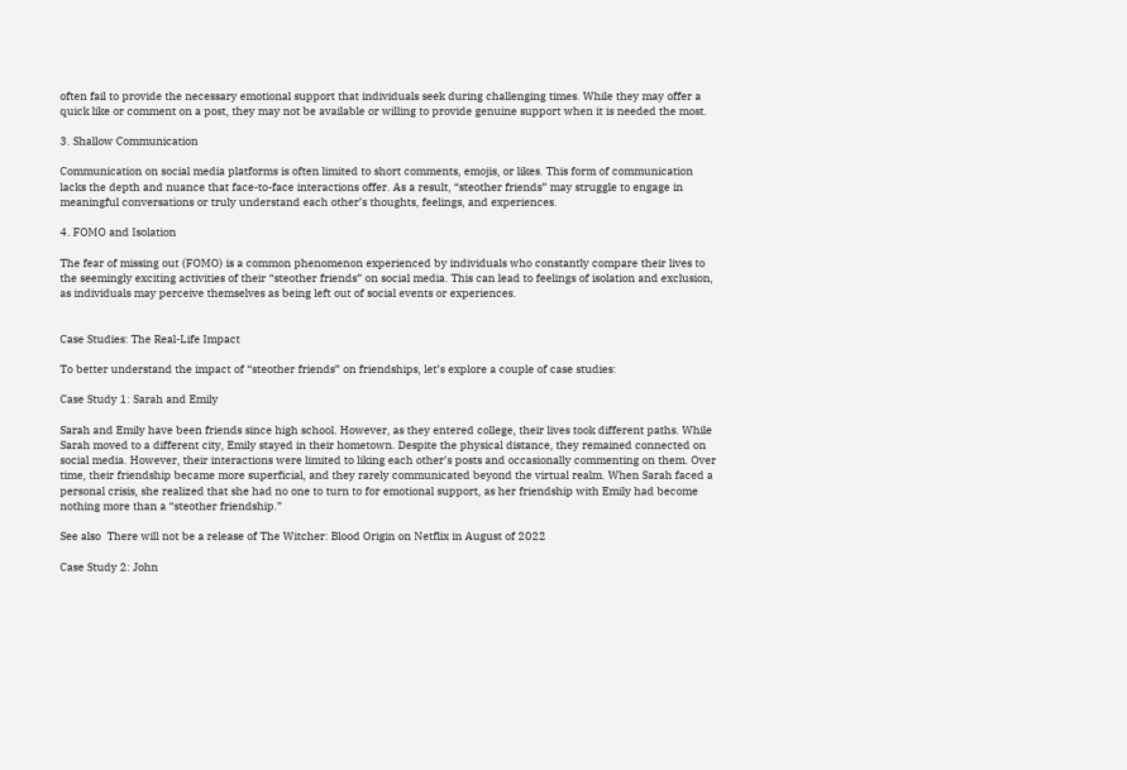often fail to provide the necessary emotional support that individuals seek during challenging times. While they may offer a quick like or comment on a post, they may not be available or willing to provide genuine support when it is needed the most.

3. Shallow Communication

Communication on social media platforms is often limited to short comments, emojis, or likes. This form of communication lacks the depth and nuance that face-to-face interactions offer. As a result, “steother friends” may struggle to engage in meaningful conversations or truly understand each other’s thoughts, feelings, and experiences.

4. FOMO and Isolation

The fear of missing out (FOMO) is a common phenomenon experienced by individuals who constantly compare their lives to the seemingly exciting activities of their “steother friends” on social media. This can lead to feelings of isolation and exclusion, as individuals may perceive themselves as being left out of social events or experiences.


Case Studies: The Real-Life Impact

To better understand the impact of “steother friends” on friendships, let’s explore a couple of case studies:

Case Study 1: Sarah and Emily

Sarah and Emily have been friends since high school. However, as they entered college, their lives took different paths. While Sarah moved to a different city, Emily stayed in their hometown. Despite the physical distance, they remained connected on social media. However, their interactions were limited to liking each other’s posts and occasionally commenting on them. Over time, their friendship became more superficial, and they rarely communicated beyond the virtual realm. When Sarah faced a personal crisis, she realized that she had no one to turn to for emotional support, as her friendship with Emily had become nothing more than a “steother friendship.”

See also  There will not be a release of The Witcher: Blood Origin on Netflix in August of 2022

Case Study 2: John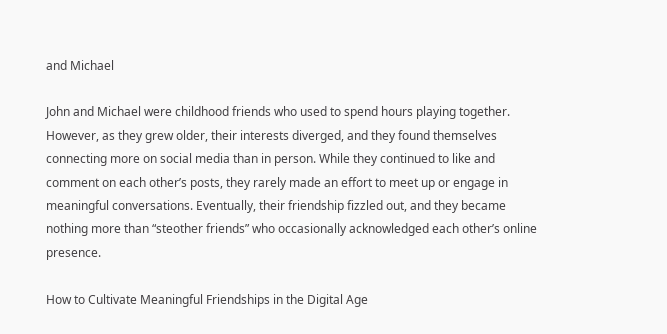and Michael

John and Michael were childhood friends who used to spend hours playing together. However, as they grew older, their interests diverged, and they found themselves connecting more on social media than in person. While they continued to like and comment on each other’s posts, they rarely made an effort to meet up or engage in meaningful conversations. Eventually, their friendship fizzled out, and they became nothing more than “steother friends” who occasionally acknowledged each other’s online presence.

How to Cultivate Meaningful Friendships in the Digital Age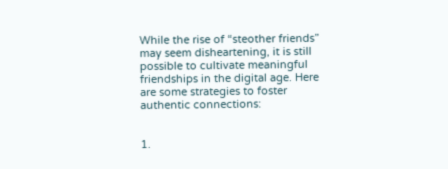While the rise of “steother friends” may seem disheartening, it is still possible to cultivate meaningful friendships in the digital age. Here are some strategies to foster authentic connections:


1.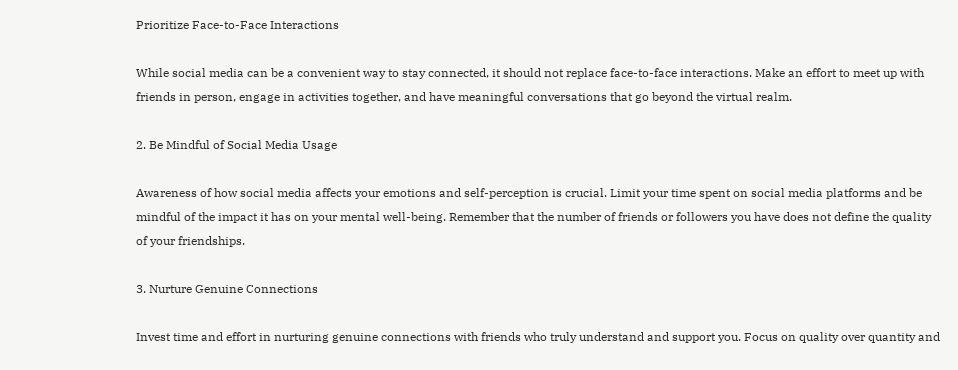Prioritize Face-to-Face Interactions

While social media can be a convenient way to stay connected, it should not replace face-to-face interactions. Make an effort to meet up with friends in person, engage in activities together, and have meaningful conversations that go beyond the virtual realm.

2. Be Mindful of Social Media Usage

Awareness of how social media affects your emotions and self-perception is crucial. Limit your time spent on social media platforms and be mindful of the impact it has on your mental well-being. Remember that the number of friends or followers you have does not define the quality of your friendships.

3. Nurture Genuine Connections

Invest time and effort in nurturing genuine connections with friends who truly understand and support you. Focus on quality over quantity and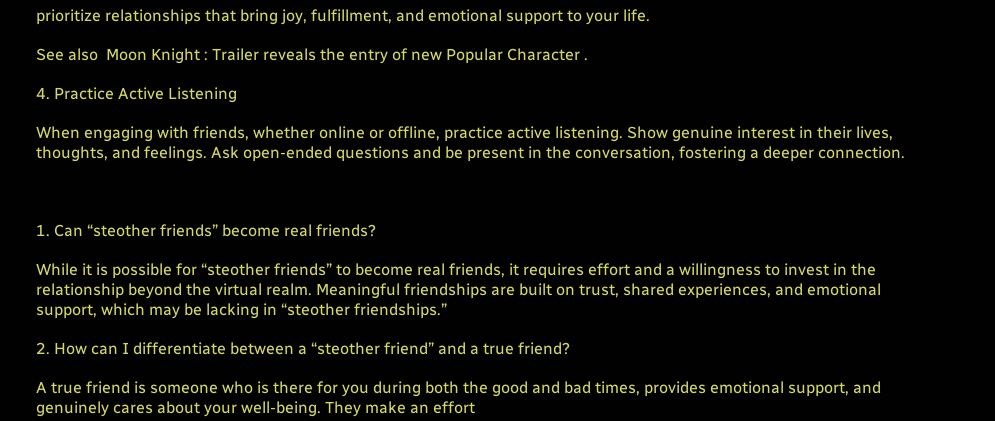prioritize relationships that bring joy, fulfillment, and emotional support to your life.

See also  Moon Knight : Trailer reveals the entry of new Popular Character .

4. Practice Active Listening

When engaging with friends, whether online or offline, practice active listening. Show genuine interest in their lives, thoughts, and feelings. Ask open-ended questions and be present in the conversation, fostering a deeper connection.



1. Can “steother friends” become real friends?

While it is possible for “steother friends” to become real friends, it requires effort and a willingness to invest in the relationship beyond the virtual realm. Meaningful friendships are built on trust, shared experiences, and emotional support, which may be lacking in “steother friendships.”

2. How can I differentiate between a “steother friend” and a true friend?

A true friend is someone who is there for you during both the good and bad times, provides emotional support, and genuinely cares about your well-being. They make an effort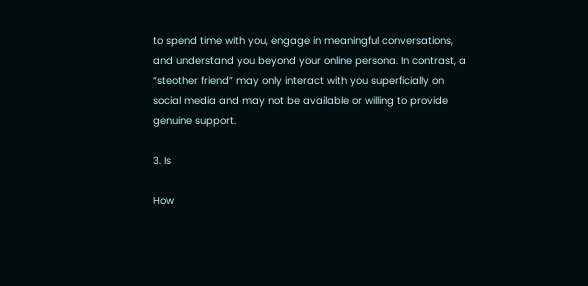to spend time with you, engage in meaningful conversations, and understand you beyond your online persona. In contrast, a “steother friend” may only interact with you superficially on social media and may not be available or willing to provide genuine support.

3. Is

How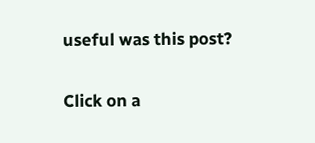useful was this post?

Click on a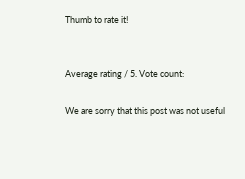Thumb to rate it!


Average rating / 5. Vote count:

We are sorry that this post was not useful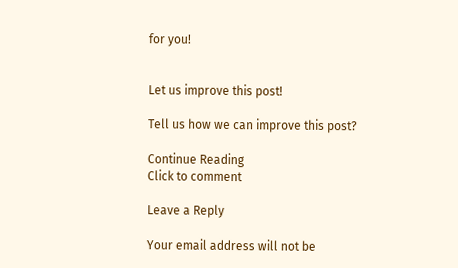for you!


Let us improve this post!

Tell us how we can improve this post?

Continue Reading
Click to comment

Leave a Reply

Your email address will not be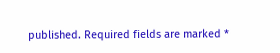published. Required fields are marked *